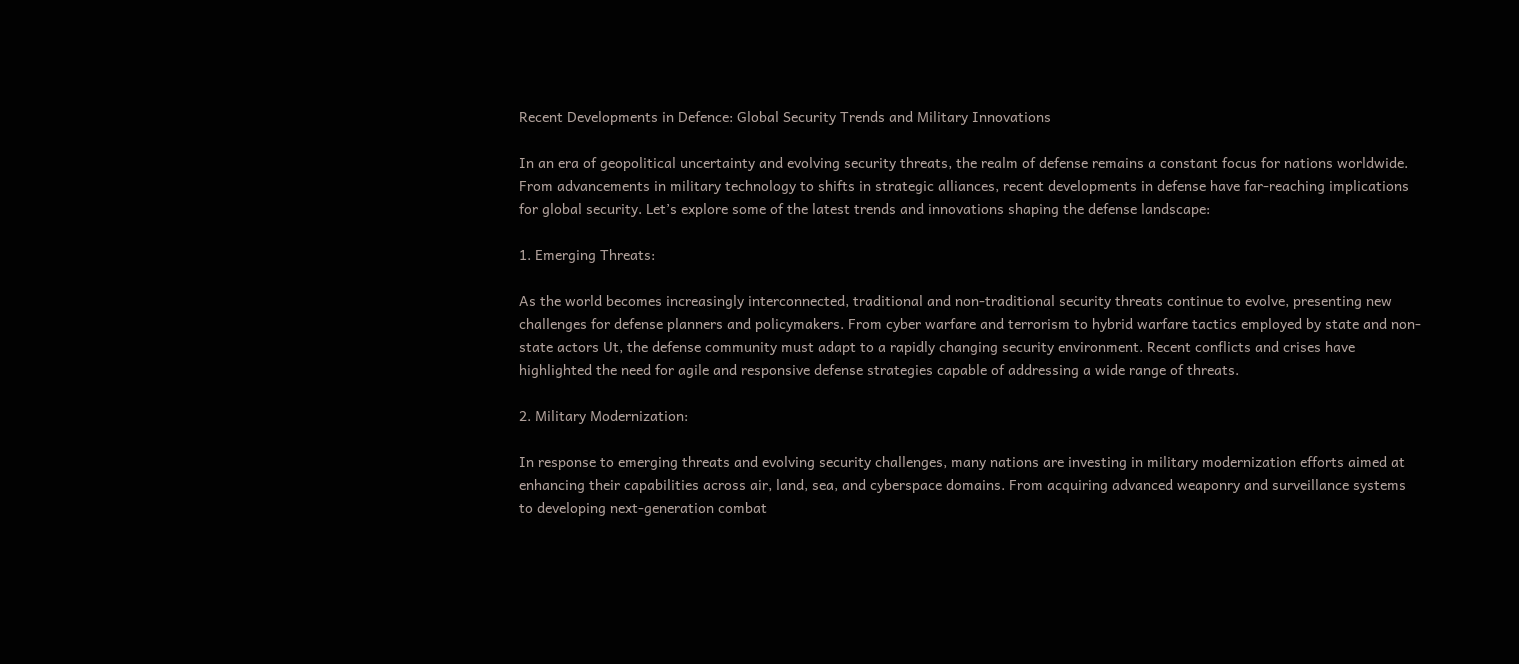Recent Developments in Defence: Global Security Trends and Military Innovations

In an era of geopolitical uncertainty and evolving security threats, the realm of defense remains a constant focus for nations worldwide. From advancements in military technology to shifts in strategic alliances, recent developments in defense have far-reaching implications for global security. Let’s explore some of the latest trends and innovations shaping the defense landscape:

1. Emerging Threats:

As the world becomes increasingly interconnected, traditional and non-traditional security threats continue to evolve, presenting new challenges for defense planners and policymakers. From cyber warfare and terrorism to hybrid warfare tactics employed by state and non-state actors Ut, the defense community must adapt to a rapidly changing security environment. Recent conflicts and crises have highlighted the need for agile and responsive defense strategies capable of addressing a wide range of threats.

2. Military Modernization:

In response to emerging threats and evolving security challenges, many nations are investing in military modernization efforts aimed at enhancing their capabilities across air, land, sea, and cyberspace domains. From acquiring advanced weaponry and surveillance systems to developing next-generation combat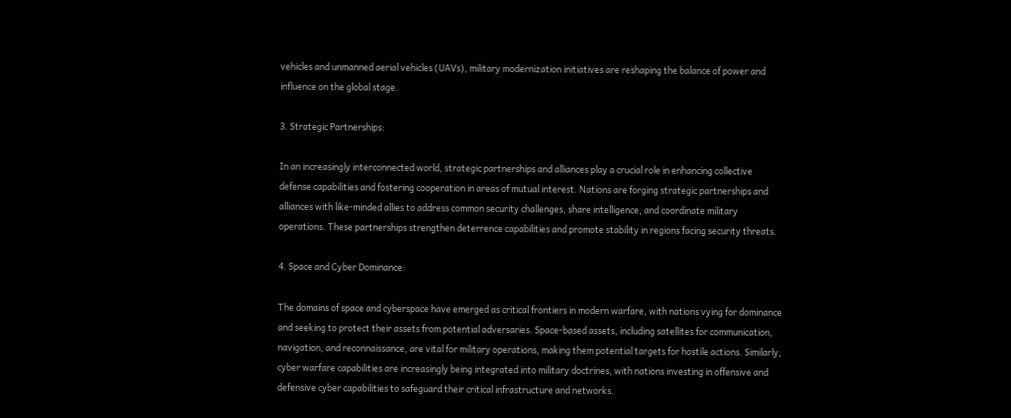vehicles and unmanned aerial vehicles (UAVs), military modernization initiatives are reshaping the balance of power and influence on the global stage.

3. Strategic Partnerships:

In an increasingly interconnected world, strategic partnerships and alliances play a crucial role in enhancing collective defense capabilities and fostering cooperation in areas of mutual interest. Nations are forging strategic partnerships and alliances with like-minded allies to address common security challenges, share intelligence, and coordinate military operations. These partnerships strengthen deterrence capabilities and promote stability in regions facing security threats.

4. Space and Cyber Dominance:

The domains of space and cyberspace have emerged as critical frontiers in modern warfare, with nations vying for dominance and seeking to protect their assets from potential adversaries. Space-based assets, including satellites for communication, navigation, and reconnaissance, are vital for military operations, making them potential targets for hostile actions. Similarly, cyber warfare capabilities are increasingly being integrated into military doctrines, with nations investing in offensive and defensive cyber capabilities to safeguard their critical infrastructure and networks.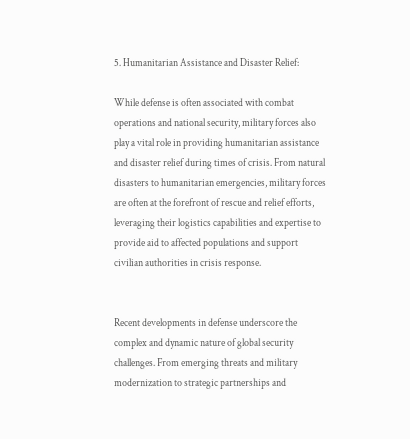5. Humanitarian Assistance and Disaster Relief:

While defense is often associated with combat operations and national security, military forces also play a vital role in providing humanitarian assistance and disaster relief during times of crisis. From natural disasters to humanitarian emergencies, military forces are often at the forefront of rescue and relief efforts, leveraging their logistics capabilities and expertise to provide aid to affected populations and support civilian authorities in crisis response.


Recent developments in defense underscore the complex and dynamic nature of global security challenges. From emerging threats and military modernization to strategic partnerships and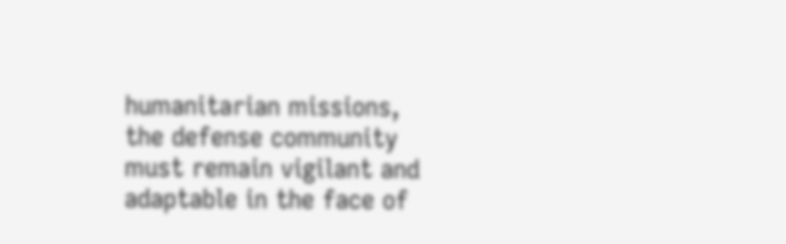humanitarian missions, the defense community must remain vigilant and adaptable in the face of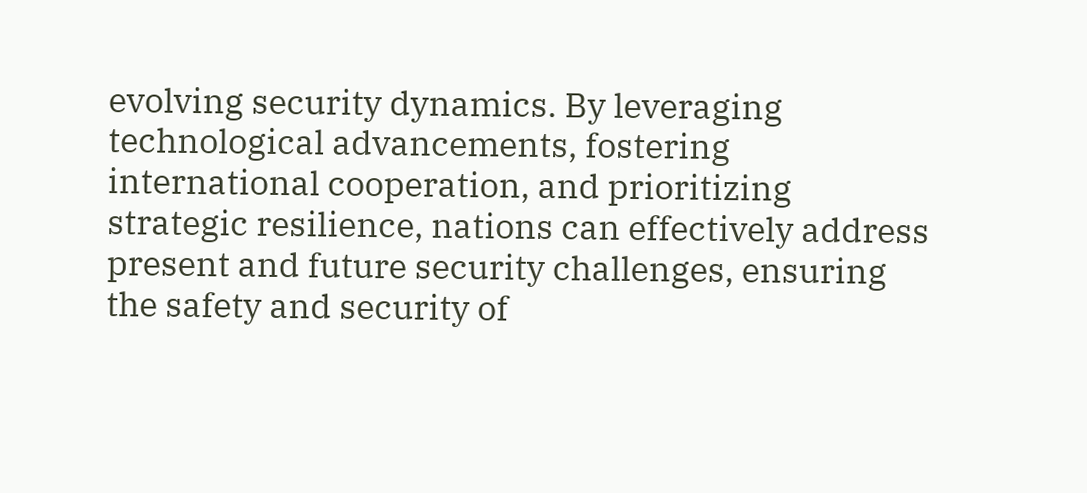evolving security dynamics. By leveraging technological advancements, fostering international cooperation, and prioritizing strategic resilience, nations can effectively address present and future security challenges, ensuring the safety and security of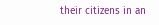their citizens in an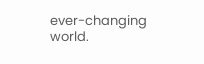ever-changing world.